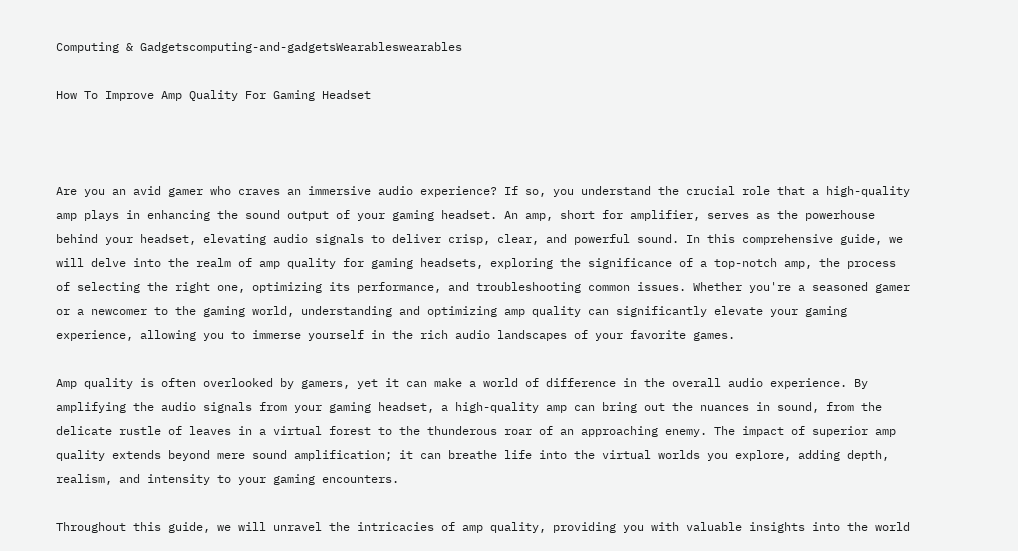Computing & Gadgetscomputing-and-gadgetsWearableswearables

How To Improve Amp Quality For Gaming Headset



Are you an avid gamer who craves an immersive audio experience? If so, you understand the crucial role that a high-quality amp plays in enhancing the sound output of your gaming headset. An amp, short for amplifier, serves as the powerhouse behind your headset, elevating audio signals to deliver crisp, clear, and powerful sound. In this comprehensive guide, we will delve into the realm of amp quality for gaming headsets, exploring the significance of a top-notch amp, the process of selecting the right one, optimizing its performance, and troubleshooting common issues. Whether you're a seasoned gamer or a newcomer to the gaming world, understanding and optimizing amp quality can significantly elevate your gaming experience, allowing you to immerse yourself in the rich audio landscapes of your favorite games.

Amp quality is often overlooked by gamers, yet it can make a world of difference in the overall audio experience. By amplifying the audio signals from your gaming headset, a high-quality amp can bring out the nuances in sound, from the delicate rustle of leaves in a virtual forest to the thunderous roar of an approaching enemy. The impact of superior amp quality extends beyond mere sound amplification; it can breathe life into the virtual worlds you explore, adding depth, realism, and intensity to your gaming encounters.

Throughout this guide, we will unravel the intricacies of amp quality, providing you with valuable insights into the world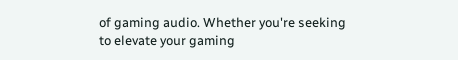of gaming audio. Whether you're seeking to elevate your gaming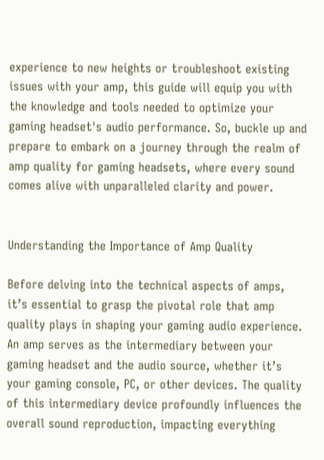experience to new heights or troubleshoot existing issues with your amp, this guide will equip you with the knowledge and tools needed to optimize your gaming headset's audio performance. So, buckle up and prepare to embark on a journey through the realm of amp quality for gaming headsets, where every sound comes alive with unparalleled clarity and power.


Understanding the Importance of Amp Quality

Before delving into the technical aspects of amps, it’s essential to grasp the pivotal role that amp quality plays in shaping your gaming audio experience. An amp serves as the intermediary between your gaming headset and the audio source, whether it’s your gaming console, PC, or other devices. The quality of this intermediary device profoundly influences the overall sound reproduction, impacting everything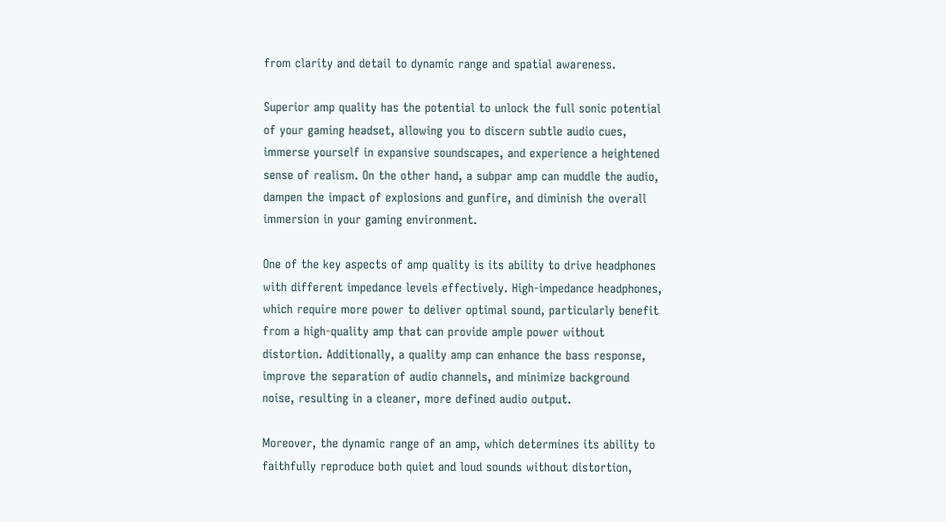from clarity and detail to dynamic range and spatial awareness.

Superior amp quality has the potential to unlock the full sonic potential of your gaming headset, allowing you to discern subtle audio cues, immerse yourself in expansive soundscapes, and experience a heightened sense of realism. On the other hand, a subpar amp can muddle the audio, dampen the impact of explosions and gunfire, and diminish the overall immersion in your gaming environment.

One of the key aspects of amp quality is its ability to drive headphones with different impedance levels effectively. High-impedance headphones, which require more power to deliver optimal sound, particularly benefit from a high-quality amp that can provide ample power without distortion. Additionally, a quality amp can enhance the bass response, improve the separation of audio channels, and minimize background noise, resulting in a cleaner, more defined audio output.

Moreover, the dynamic range of an amp, which determines its ability to faithfully reproduce both quiet and loud sounds without distortion,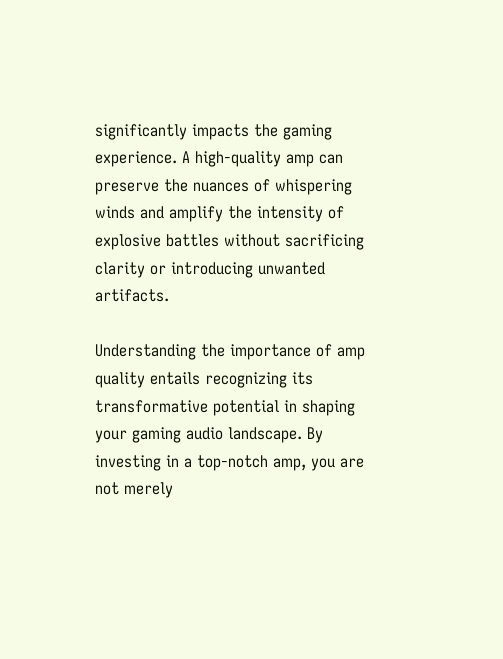significantly impacts the gaming experience. A high-quality amp can preserve the nuances of whispering winds and amplify the intensity of explosive battles without sacrificing clarity or introducing unwanted artifacts.

Understanding the importance of amp quality entails recognizing its transformative potential in shaping your gaming audio landscape. By investing in a top-notch amp, you are not merely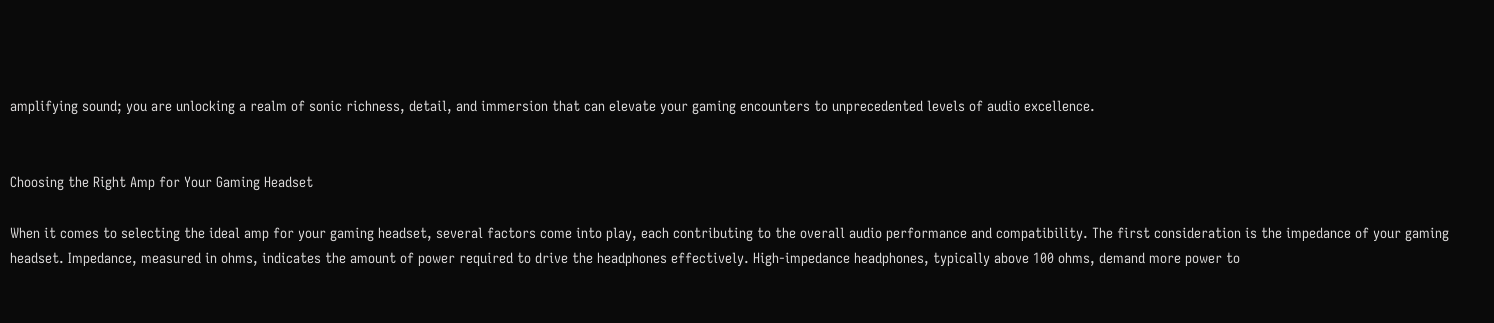amplifying sound; you are unlocking a realm of sonic richness, detail, and immersion that can elevate your gaming encounters to unprecedented levels of audio excellence.


Choosing the Right Amp for Your Gaming Headset

When it comes to selecting the ideal amp for your gaming headset, several factors come into play, each contributing to the overall audio performance and compatibility. The first consideration is the impedance of your gaming headset. Impedance, measured in ohms, indicates the amount of power required to drive the headphones effectively. High-impedance headphones, typically above 100 ohms, demand more power to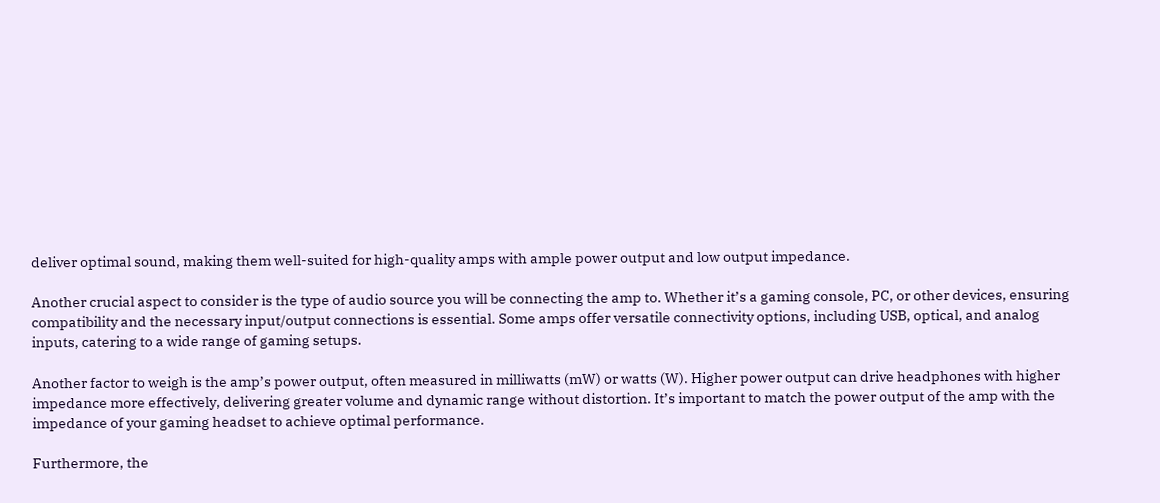deliver optimal sound, making them well-suited for high-quality amps with ample power output and low output impedance.

Another crucial aspect to consider is the type of audio source you will be connecting the amp to. Whether it’s a gaming console, PC, or other devices, ensuring compatibility and the necessary input/output connections is essential. Some amps offer versatile connectivity options, including USB, optical, and analog inputs, catering to a wide range of gaming setups.

Another factor to weigh is the amp’s power output, often measured in milliwatts (mW) or watts (W). Higher power output can drive headphones with higher impedance more effectively, delivering greater volume and dynamic range without distortion. It’s important to match the power output of the amp with the impedance of your gaming headset to achieve optimal performance.

Furthermore, the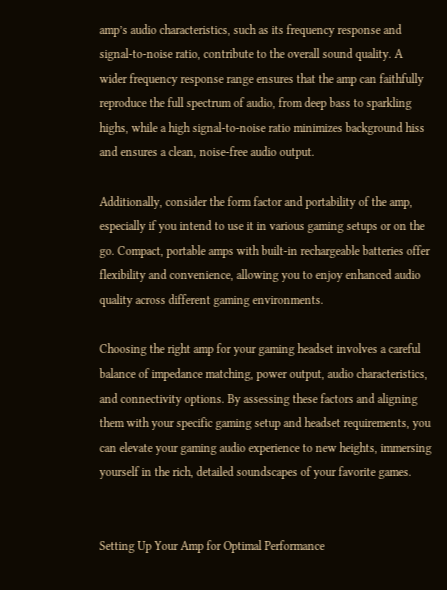amp’s audio characteristics, such as its frequency response and signal-to-noise ratio, contribute to the overall sound quality. A wider frequency response range ensures that the amp can faithfully reproduce the full spectrum of audio, from deep bass to sparkling highs, while a high signal-to-noise ratio minimizes background hiss and ensures a clean, noise-free audio output.

Additionally, consider the form factor and portability of the amp, especially if you intend to use it in various gaming setups or on the go. Compact, portable amps with built-in rechargeable batteries offer flexibility and convenience, allowing you to enjoy enhanced audio quality across different gaming environments.

Choosing the right amp for your gaming headset involves a careful balance of impedance matching, power output, audio characteristics, and connectivity options. By assessing these factors and aligning them with your specific gaming setup and headset requirements, you can elevate your gaming audio experience to new heights, immersing yourself in the rich, detailed soundscapes of your favorite games.


Setting Up Your Amp for Optimal Performance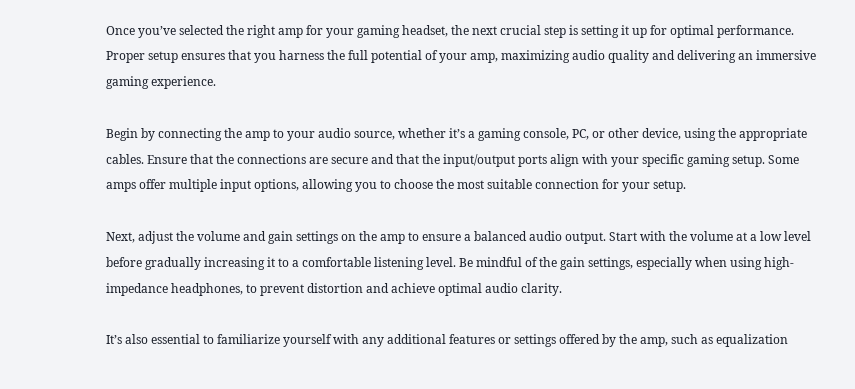Once you’ve selected the right amp for your gaming headset, the next crucial step is setting it up for optimal performance. Proper setup ensures that you harness the full potential of your amp, maximizing audio quality and delivering an immersive gaming experience.

Begin by connecting the amp to your audio source, whether it’s a gaming console, PC, or other device, using the appropriate cables. Ensure that the connections are secure and that the input/output ports align with your specific gaming setup. Some amps offer multiple input options, allowing you to choose the most suitable connection for your setup.

Next, adjust the volume and gain settings on the amp to ensure a balanced audio output. Start with the volume at a low level before gradually increasing it to a comfortable listening level. Be mindful of the gain settings, especially when using high-impedance headphones, to prevent distortion and achieve optimal audio clarity.

It’s also essential to familiarize yourself with any additional features or settings offered by the amp, such as equalization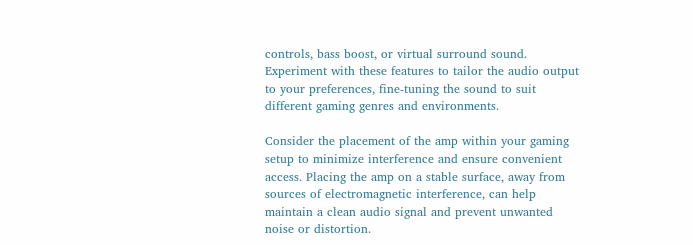controls, bass boost, or virtual surround sound. Experiment with these features to tailor the audio output to your preferences, fine-tuning the sound to suit different gaming genres and environments.

Consider the placement of the amp within your gaming setup to minimize interference and ensure convenient access. Placing the amp on a stable surface, away from sources of electromagnetic interference, can help maintain a clean audio signal and prevent unwanted noise or distortion.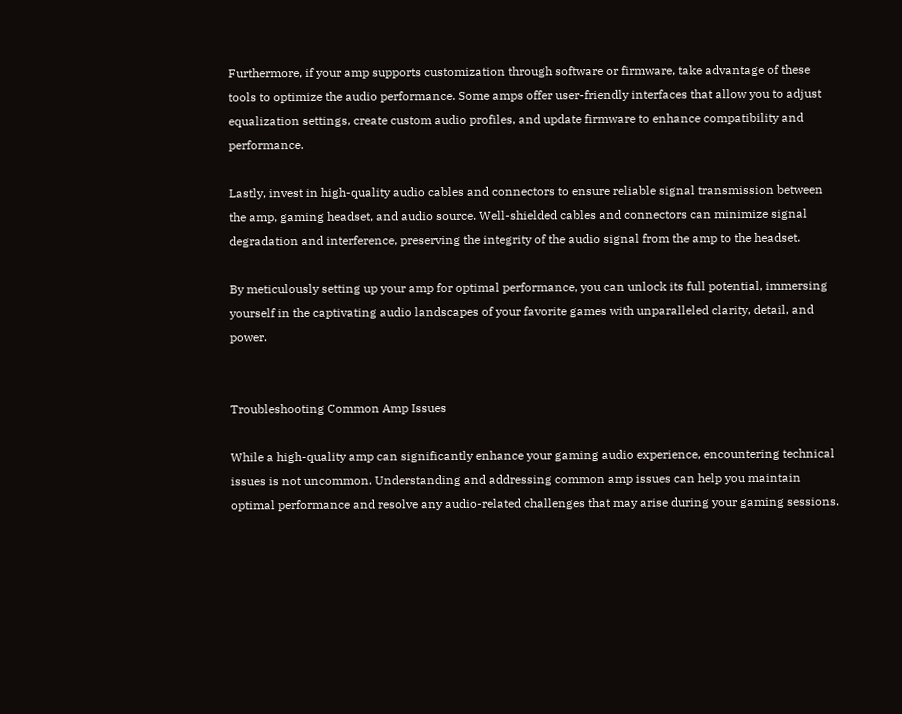Furthermore, if your amp supports customization through software or firmware, take advantage of these tools to optimize the audio performance. Some amps offer user-friendly interfaces that allow you to adjust equalization settings, create custom audio profiles, and update firmware to enhance compatibility and performance.

Lastly, invest in high-quality audio cables and connectors to ensure reliable signal transmission between the amp, gaming headset, and audio source. Well-shielded cables and connectors can minimize signal degradation and interference, preserving the integrity of the audio signal from the amp to the headset.

By meticulously setting up your amp for optimal performance, you can unlock its full potential, immersing yourself in the captivating audio landscapes of your favorite games with unparalleled clarity, detail, and power.


Troubleshooting Common Amp Issues

While a high-quality amp can significantly enhance your gaming audio experience, encountering technical issues is not uncommon. Understanding and addressing common amp issues can help you maintain optimal performance and resolve any audio-related challenges that may arise during your gaming sessions.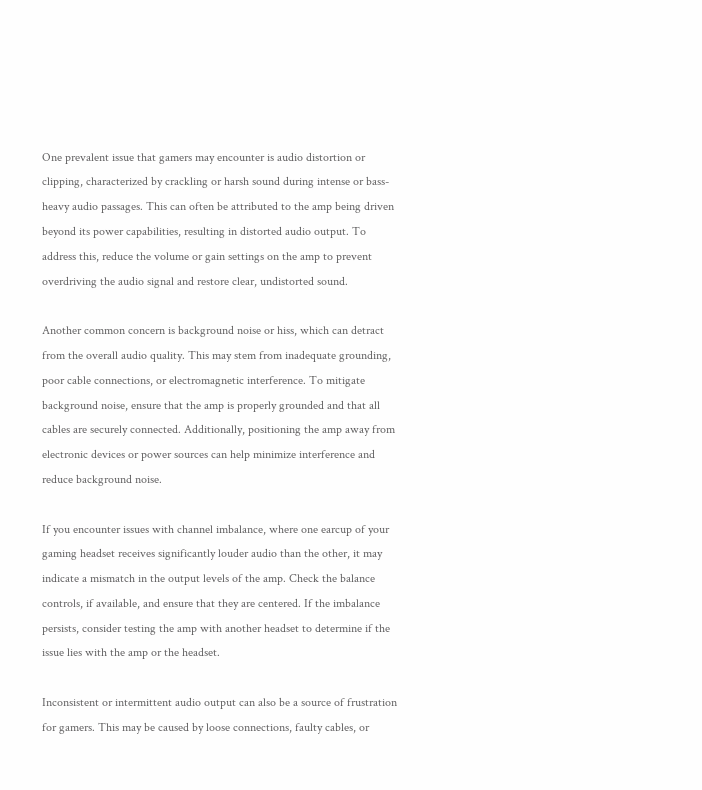One prevalent issue that gamers may encounter is audio distortion or clipping, characterized by crackling or harsh sound during intense or bass-heavy audio passages. This can often be attributed to the amp being driven beyond its power capabilities, resulting in distorted audio output. To address this, reduce the volume or gain settings on the amp to prevent overdriving the audio signal and restore clear, undistorted sound.

Another common concern is background noise or hiss, which can detract from the overall audio quality. This may stem from inadequate grounding, poor cable connections, or electromagnetic interference. To mitigate background noise, ensure that the amp is properly grounded and that all cables are securely connected. Additionally, positioning the amp away from electronic devices or power sources can help minimize interference and reduce background noise.

If you encounter issues with channel imbalance, where one earcup of your gaming headset receives significantly louder audio than the other, it may indicate a mismatch in the output levels of the amp. Check the balance controls, if available, and ensure that they are centered. If the imbalance persists, consider testing the amp with another headset to determine if the issue lies with the amp or the headset.

Inconsistent or intermittent audio output can also be a source of frustration for gamers. This may be caused by loose connections, faulty cables, or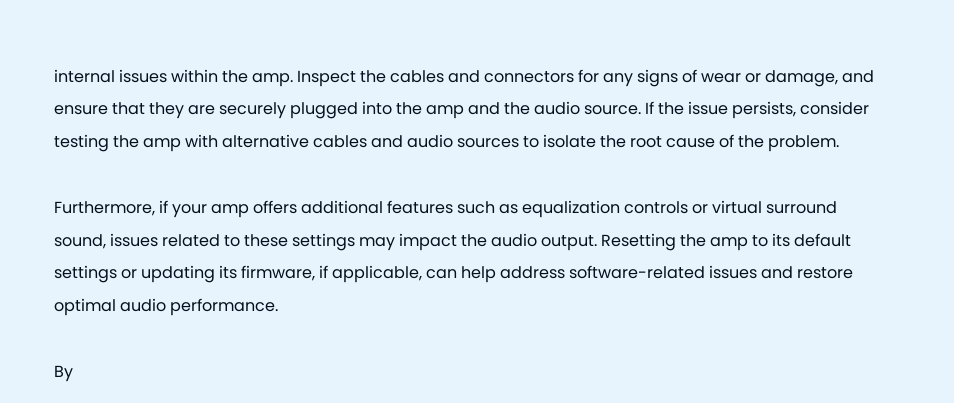internal issues within the amp. Inspect the cables and connectors for any signs of wear or damage, and ensure that they are securely plugged into the amp and the audio source. If the issue persists, consider testing the amp with alternative cables and audio sources to isolate the root cause of the problem.

Furthermore, if your amp offers additional features such as equalization controls or virtual surround sound, issues related to these settings may impact the audio output. Resetting the amp to its default settings or updating its firmware, if applicable, can help address software-related issues and restore optimal audio performance.

By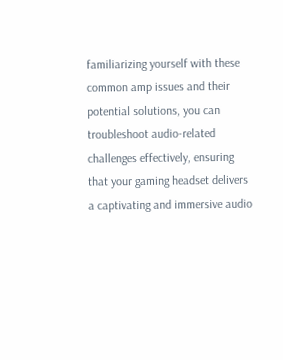familiarizing yourself with these common amp issues and their potential solutions, you can troubleshoot audio-related challenges effectively, ensuring that your gaming headset delivers a captivating and immersive audio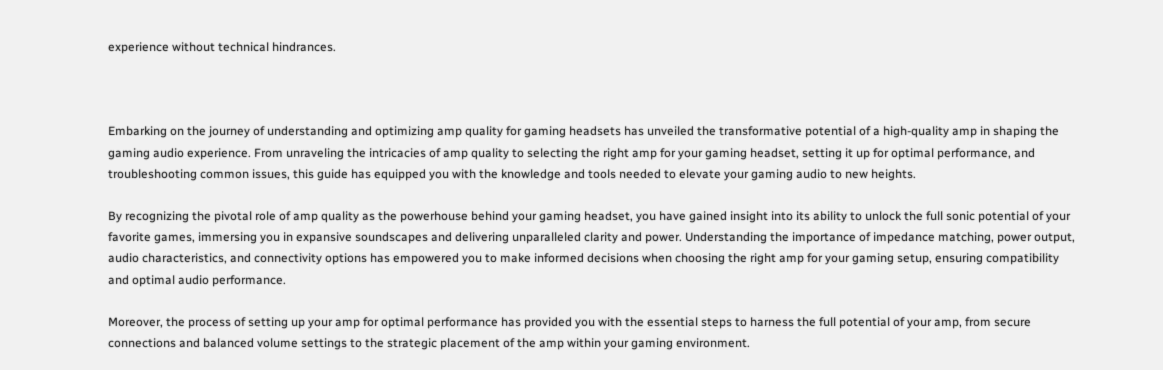experience without technical hindrances.



Embarking on the journey of understanding and optimizing amp quality for gaming headsets has unveiled the transformative potential of a high-quality amp in shaping the gaming audio experience. From unraveling the intricacies of amp quality to selecting the right amp for your gaming headset, setting it up for optimal performance, and troubleshooting common issues, this guide has equipped you with the knowledge and tools needed to elevate your gaming audio to new heights.

By recognizing the pivotal role of amp quality as the powerhouse behind your gaming headset, you have gained insight into its ability to unlock the full sonic potential of your favorite games, immersing you in expansive soundscapes and delivering unparalleled clarity and power. Understanding the importance of impedance matching, power output, audio characteristics, and connectivity options has empowered you to make informed decisions when choosing the right amp for your gaming setup, ensuring compatibility and optimal audio performance.

Moreover, the process of setting up your amp for optimal performance has provided you with the essential steps to harness the full potential of your amp, from secure connections and balanced volume settings to the strategic placement of the amp within your gaming environment.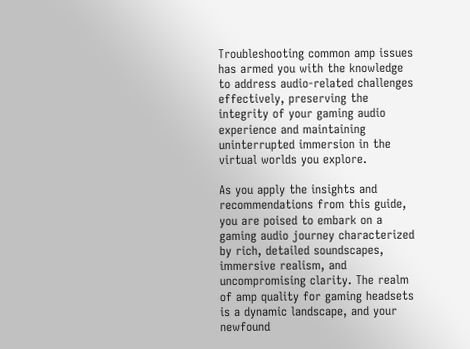Troubleshooting common amp issues has armed you with the knowledge to address audio-related challenges effectively, preserving the integrity of your gaming audio experience and maintaining uninterrupted immersion in the virtual worlds you explore.

As you apply the insights and recommendations from this guide, you are poised to embark on a gaming audio journey characterized by rich, detailed soundscapes, immersive realism, and uncompromising clarity. The realm of amp quality for gaming headsets is a dynamic landscape, and your newfound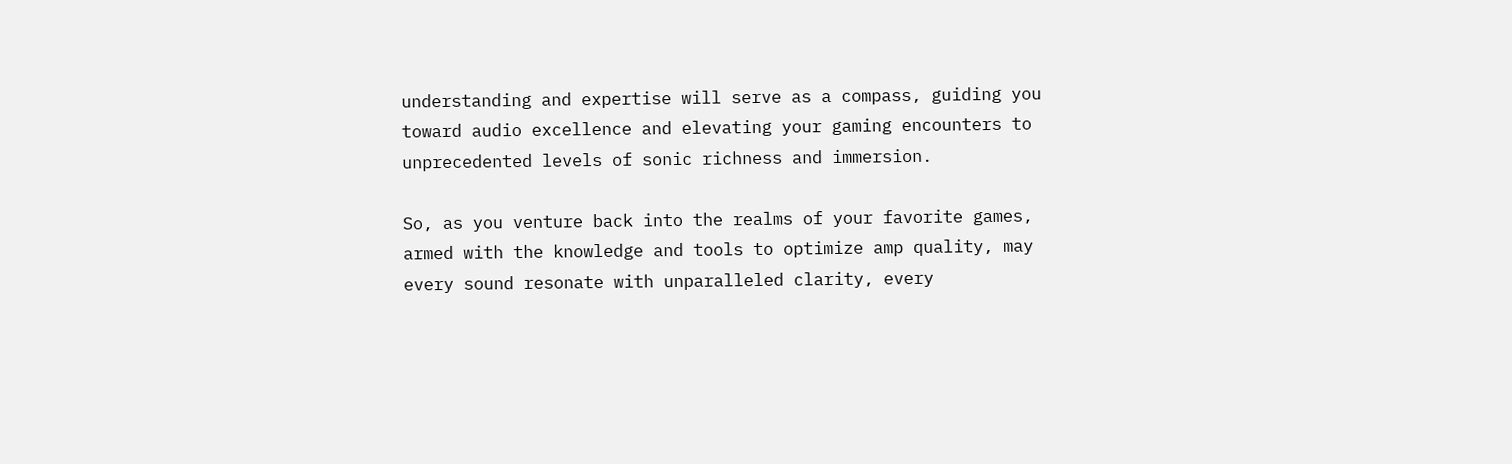understanding and expertise will serve as a compass, guiding you toward audio excellence and elevating your gaming encounters to unprecedented levels of sonic richness and immersion.

So, as you venture back into the realms of your favorite games, armed with the knowledge and tools to optimize amp quality, may every sound resonate with unparalleled clarity, every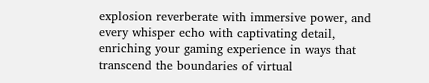explosion reverberate with immersive power, and every whisper echo with captivating detail, enriching your gaming experience in ways that transcend the boundaries of virtual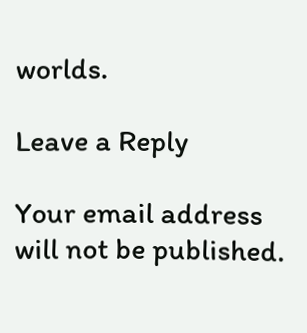worlds.

Leave a Reply

Your email address will not be published.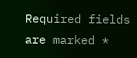Required fields are marked *